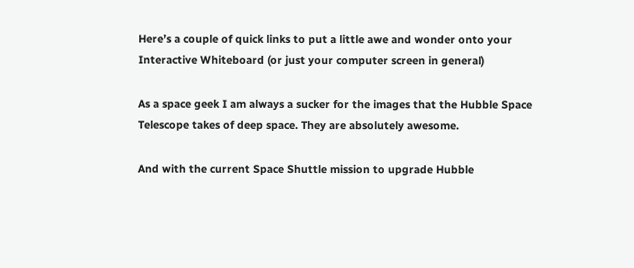Here’s a couple of quick links to put a little awe and wonder onto your Interactive Whiteboard (or just your computer screen in general)

As a space geek I am always a sucker for the images that the Hubble Space Telescope takes of deep space. They are absolutely awesome.

And with the current Space Shuttle mission to upgrade Hubble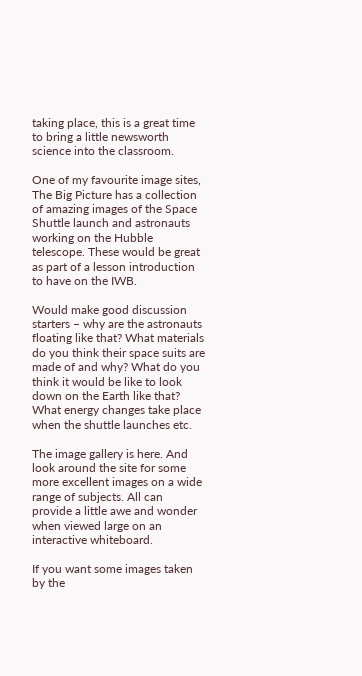taking place, this is a great time to bring a little newsworth science into the classroom.

One of my favourite image sites, The Big Picture has a collection of amazing images of the Space Shuttle launch and astronauts working on the Hubble telescope. These would be great as part of a lesson introduction to have on the IWB.

Would make good discussion starters – why are the astronauts floating like that? What materials do you think their space suits are made of and why? What do you think it would be like to look down on the Earth like that? What energy changes take place when the shuttle launches etc.

The image gallery is here. And look around the site for some more excellent images on a wide range of subjects. All can provide a little awe and wonder when viewed large on an interactive whiteboard.

If you want some images taken by the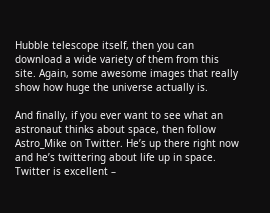Hubble telescope itself, then you can download a wide variety of them from this site. Again, some awesome images that really show how huge the universe actually is.

And finally, if you ever want to see what an astronaut thinks about space, then follow Astro_Mike on Twitter. He’s up there right now and he’s twittering about life up in space. Twitter is excellent –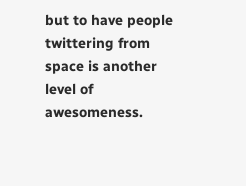but to have people twittering from space is another level of awesomeness.